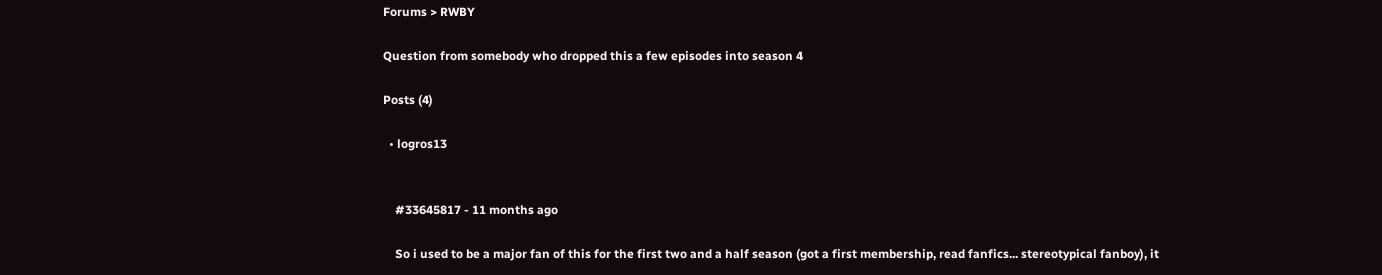Forums > RWBY

Question from somebody who dropped this a few episodes into season 4

Posts (4)

  • logros13


    #33645817 - 11 months ago

    So i used to be a major fan of this for the first two and a half season (got a first membership, read fanfics... stereotypical fanboy), it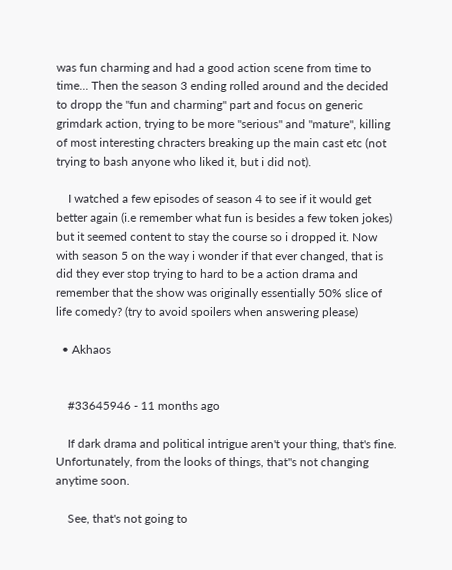was fun charming and had a good action scene from time to time... Then the season 3 ending rolled around and the decided to dropp the "fun and charming" part and focus on generic grimdark action, trying to be more "serious" and "mature", killing of most interesting chracters breaking up the main cast etc (not trying to bash anyone who liked it, but i did not).

    I watched a few episodes of season 4 to see if it would get better again (i.e remember what fun is besides a few token jokes) but it seemed content to stay the course so i dropped it. Now with season 5 on the way i wonder if that ever changed, that is did they ever stop trying to hard to be a action drama and remember that the show was originally essentially 50% slice of life comedy? (try to avoid spoilers when answering please)

  • Akhaos


    #33645946 - 11 months ago

    If dark drama and political intrigue aren't your thing, that's fine. Unfortunately, from the looks of things, that''s not changing anytime soon.

    See, that's not going to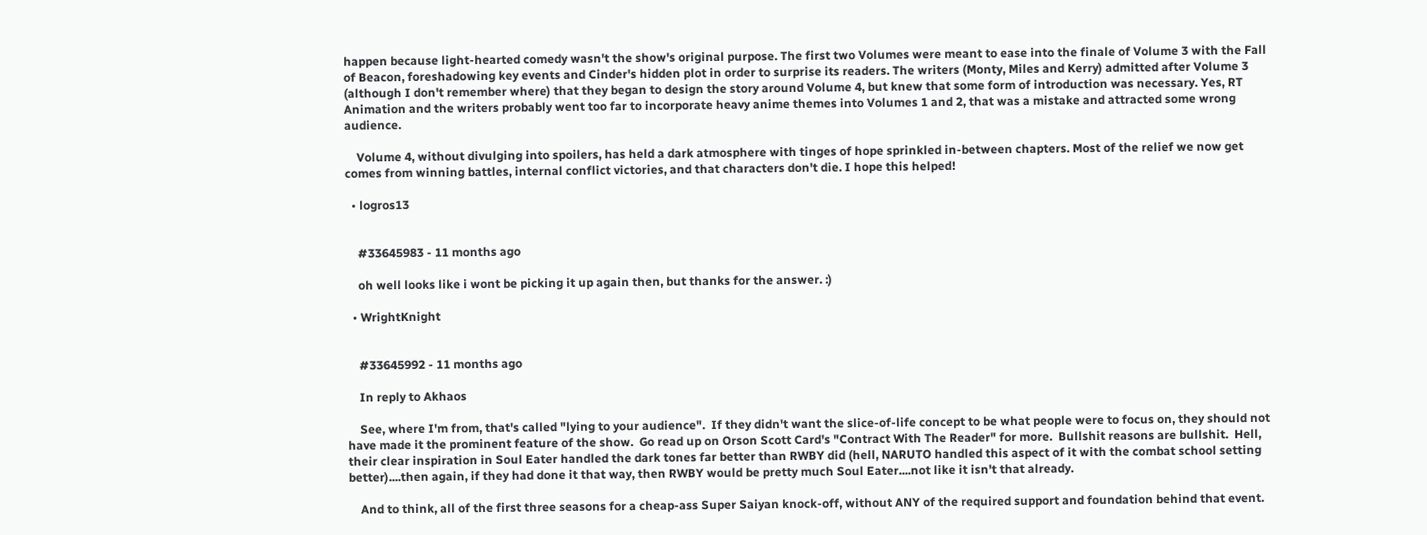happen because light-hearted comedy wasn't the show's original purpose. The first two Volumes were meant to ease into the finale of Volume 3 with the Fall of Beacon, foreshadowing key events and Cinder's hidden plot in order to surprise its readers. The writers (Monty, Miles and Kerry) admitted after Volume 3 (although I don't remember where) that they began to design the story around Volume 4, but knew that some form of introduction was necessary. Yes, RT Animation and the writers probably went too far to incorporate heavy anime themes into Volumes 1 and 2, that was a mistake and attracted some wrong audience.

    Volume 4, without divulging into spoilers, has held a dark atmosphere with tinges of hope sprinkled in-between chapters. Most of the relief we now get comes from winning battles, internal conflict victories, and that characters don't die. I hope this helped!

  • logros13


    #33645983 - 11 months ago

    oh well looks like i wont be picking it up again then, but thanks for the answer. :)

  • WrightKnight


    #33645992 - 11 months ago

    In reply to Akhaos

    See, where I'm from, that's called "lying to your audience".  If they didn't want the slice-of-life concept to be what people were to focus on, they should not have made it the prominent feature of the show.  Go read up on Orson Scott Card's "Contract With The Reader" for more.  Bullshit reasons are bullshit.  Hell, their clear inspiration in Soul Eater handled the dark tones far better than RWBY did (hell, NARUTO handled this aspect of it with the combat school setting better)....then again, if they had done it that way, then RWBY would be pretty much Soul Eater....not like it isn't that already.

    And to think, all of the first three seasons for a cheap-ass Super Saiyan knock-off, without ANY of the required support and foundation behind that event.